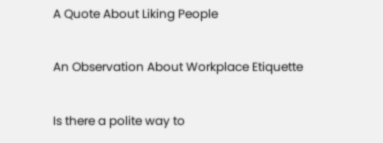A Quote About Liking People

An Observation About Workplace Etiquette

Is there a polite way to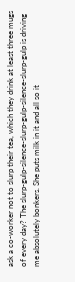ask a co-worker not to slurp their tea, which they drink at least three mugs of every day? The slurp-gulp-silence-slurp-gulp-silence-slurp-gulp is driving me absolutely bonkers. She puts milk in it and all so it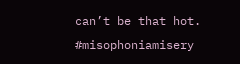can’t be that hot. #misophoniamisery